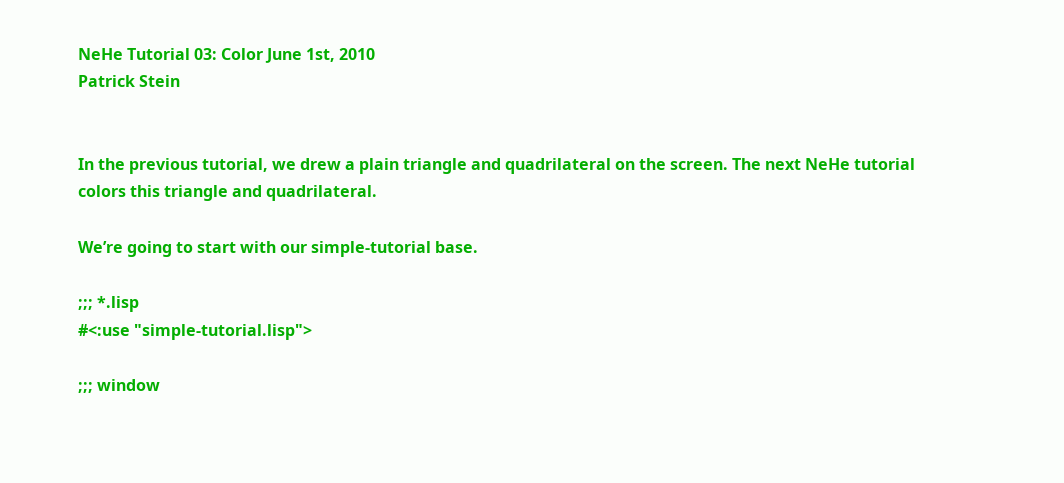NeHe Tutorial 03: Color June 1st, 2010
Patrick Stein


In the previous tutorial, we drew a plain triangle and quadrilateral on the screen. The next NeHe tutorial colors this triangle and quadrilateral.

We’re going to start with our simple-tutorial base.

;;; *.lisp
#<:use "simple-tutorial.lisp">

;;; window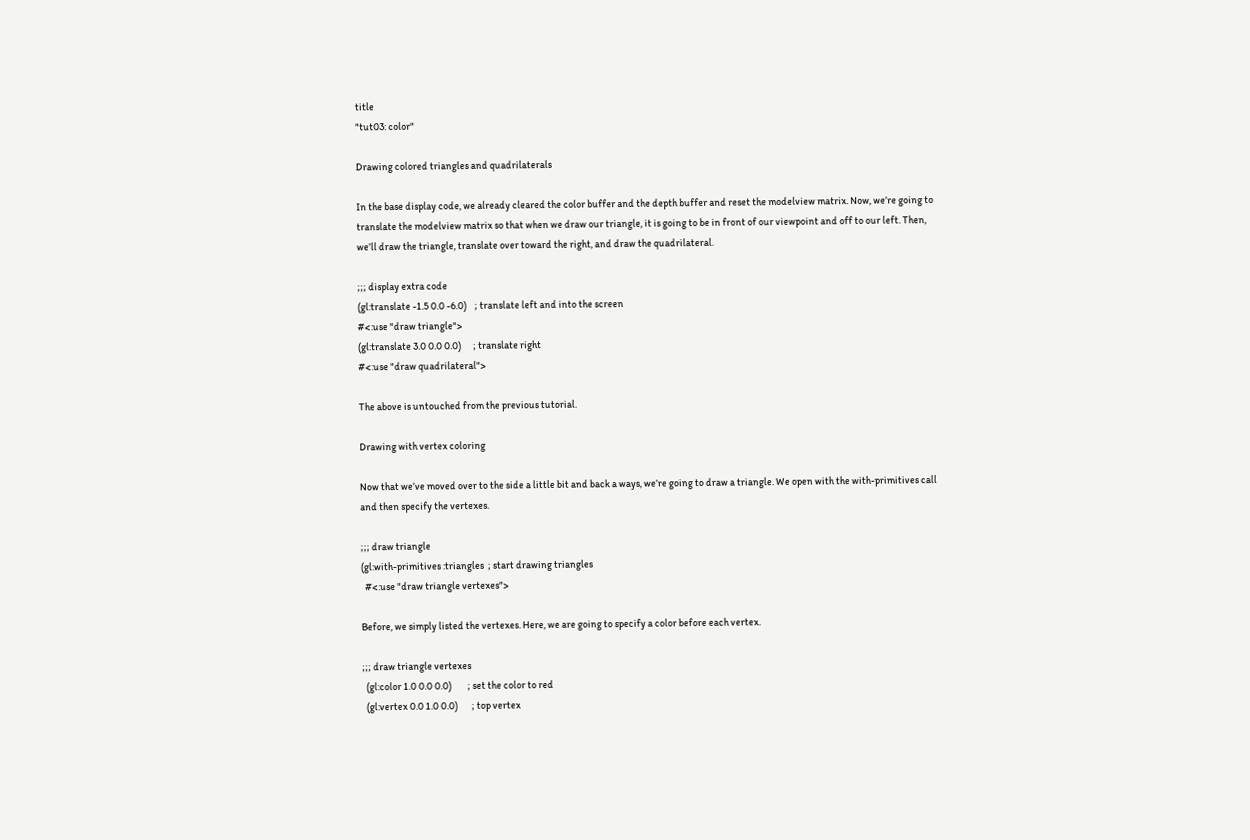title
"tut03: color"

Drawing colored triangles and quadrilaterals

In the base display code, we already cleared the color buffer and the depth buffer and reset the modelview matrix. Now, we’re going to translate the modelview matrix so that when we draw our triangle, it is going to be in front of our viewpoint and off to our left. Then, we’ll draw the triangle, translate over toward the right, and draw the quadrilateral.

;;; display extra code
(gl:translate -1.5 0.0 -6.0)    ; translate left and into the screen
#<:use "draw triangle">
(gl:translate 3.0 0.0 0.0)      ; translate right
#<:use "draw quadrilateral">

The above is untouched from the previous tutorial.

Drawing with vertex coloring

Now that we’ve moved over to the side a little bit and back a ways, we’re going to draw a triangle. We open with the with-primitives call and then specify the vertexes.

;;; draw triangle
(gl:with-primitives :triangles  ; start drawing triangles
  #<:use "draw triangle vertexes">

Before, we simply listed the vertexes. Here, we are going to specify a color before each vertex.

;;; draw triangle vertexes
  (gl:color 1.0 0.0 0.0)        ; set the color to red
  (gl:vertex 0.0 1.0 0.0)       ; top vertex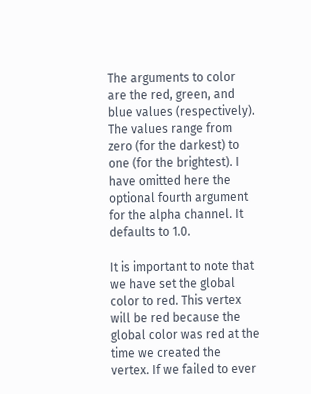The arguments to color are the red, green, and blue values (respectively). The values range from zero (for the darkest) to one (for the brightest). I have omitted here the optional fourth argument for the alpha channel. It defaults to 1.0.

It is important to note that we have set the global color to red. This vertex will be red because the global color was red at the time we created the vertex. If we failed to ever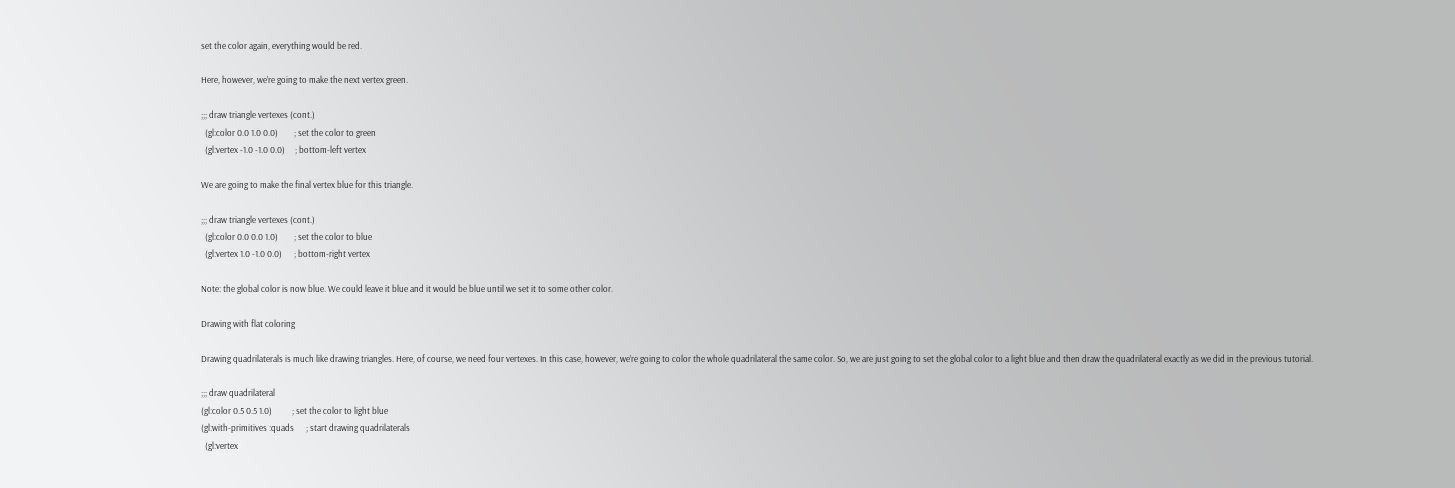set the color again, everything would be red.

Here, however, we’re going to make the next vertex green.

;;; draw triangle vertexes (cont.)
  (gl:color 0.0 1.0 0.0)        ; set the color to green
  (gl:vertex -1.0 -1.0 0.0)     ; bottom-left vertex

We are going to make the final vertex blue for this triangle.

;;; draw triangle vertexes (cont.)
  (gl:color 0.0 0.0 1.0)        ; set the color to blue
  (gl:vertex 1.0 -1.0 0.0)      ; bottom-right vertex

Note: the global color is now blue. We could leave it blue and it would be blue until we set it to some other color.

Drawing with flat coloring

Drawing quadrilaterals is much like drawing triangles. Here, of course, we need four vertexes. In this case, however, we’re going to color the whole quadrilateral the same color. So, we are just going to set the global color to a light blue and then draw the quadrilateral exactly as we did in the previous tutorial.

;;; draw quadrilateral
(gl:color 0.5 0.5 1.0)          ; set the color to light blue
(gl:with-primitives :quads      ; start drawing quadrilaterals
  (gl:vertex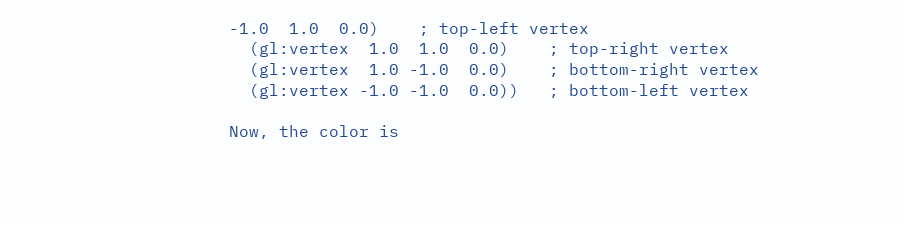-1.0  1.0  0.0)    ; top-left vertex
  (gl:vertex  1.0  1.0  0.0)    ; top-right vertex
  (gl:vertex  1.0 -1.0  0.0)    ; bottom-right vertex
  (gl:vertex -1.0 -1.0  0.0))   ; bottom-left vertex

Now, the color is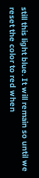still this light blue. It will remain so until we reset the color to red when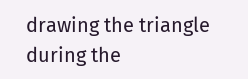drawing the triangle during the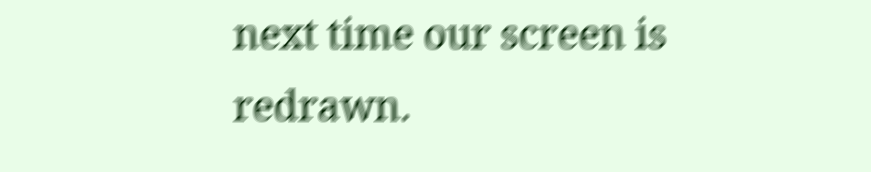next time our screen is redrawn.